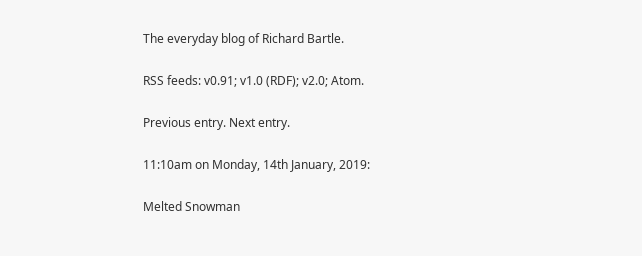The everyday blog of Richard Bartle.

RSS feeds: v0.91; v1.0 (RDF); v2.0; Atom.

Previous entry. Next entry.

11:10am on Monday, 14th January, 2019:

Melted Snowman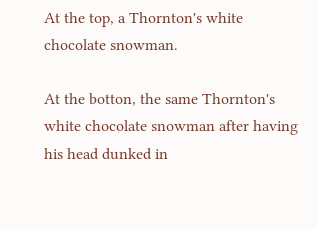At the top, a Thornton's white chocolate snowman.

At the botton, the same Thornton's white chocolate snowman after having his head dunked in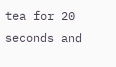tea for 20 seconds and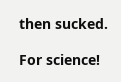then sucked.

For science!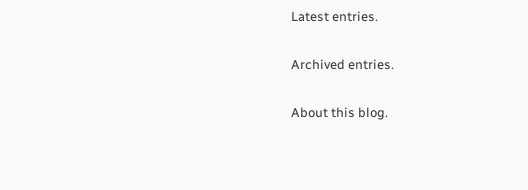Latest entries.

Archived entries.

About this blog.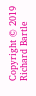Copyright © 2019 Richard Bartle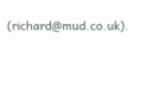(richard@mud.co.uk).